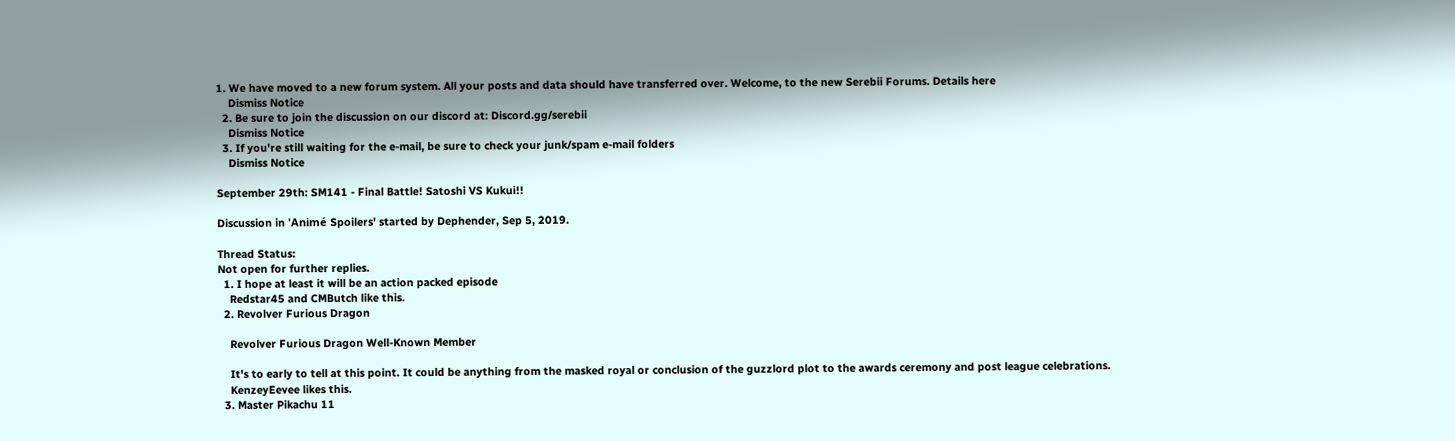1. We have moved to a new forum system. All your posts and data should have transferred over. Welcome, to the new Serebii Forums. Details here
    Dismiss Notice
  2. Be sure to join the discussion on our discord at: Discord.gg/serebii
    Dismiss Notice
  3. If you're still waiting for the e-mail, be sure to check your junk/spam e-mail folders
    Dismiss Notice

September 29th: SM141 - Final Battle! Satoshi VS Kukui!!

Discussion in 'Animé Spoilers' started by Dephender, Sep 5, 2019.

Thread Status:
Not open for further replies.
  1. I hope at least it will be an action packed episode
    Redstar45 and CMButch like this.
  2. Revolver Furious Dragon

    Revolver Furious Dragon Well-Known Member

    It's to early to tell at this point. It could be anything from the masked royal or conclusion of the guzzlord plot to the awards ceremony and post league celebrations.
    KenzeyEevee likes this.
  3. Master Pikachu 11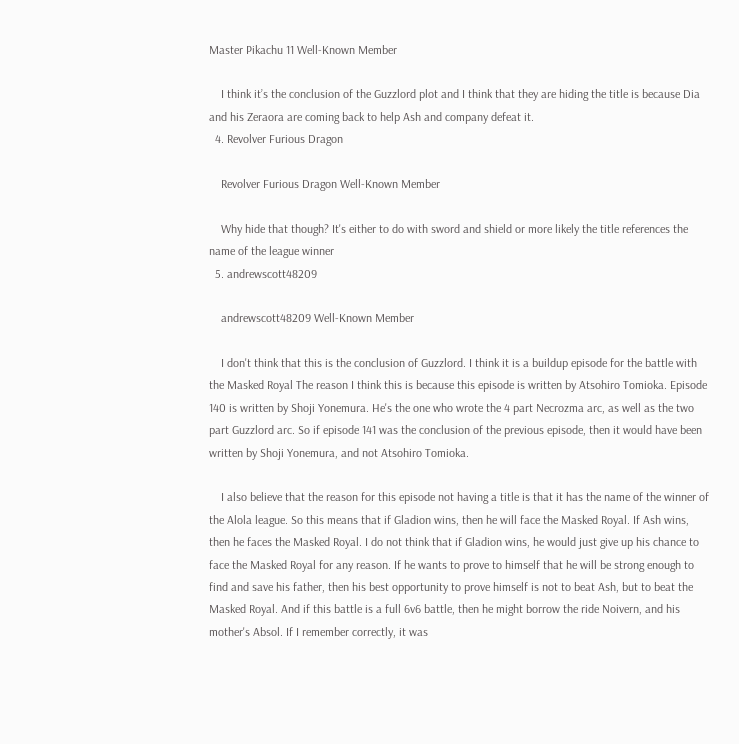Master Pikachu 11 Well-Known Member

    I think it’s the conclusion of the Guzzlord plot and I think that they are hiding the title is because Dia and his Zeraora are coming back to help Ash and company defeat it.
  4. Revolver Furious Dragon

    Revolver Furious Dragon Well-Known Member

    Why hide that though? It's either to do with sword and shield or more likely the title references the name of the league winner
  5. andrewscott48209

    andrewscott48209 Well-Known Member

    I don't think that this is the conclusion of Guzzlord. I think it is a buildup episode for the battle with the Masked Royal The reason I think this is because this episode is written by Atsohiro Tomioka. Episode 140 is written by Shoji Yonemura. He's the one who wrote the 4 part Necrozma arc, as well as the two part Guzzlord arc. So if episode 141 was the conclusion of the previous episode, then it would have been written by Shoji Yonemura, and not Atsohiro Tomioka.

    I also believe that the reason for this episode not having a title is that it has the name of the winner of the Alola league. So this means that if Gladion wins, then he will face the Masked Royal. If Ash wins, then he faces the Masked Royal. I do not think that if Gladion wins, he would just give up his chance to face the Masked Royal for any reason. If he wants to prove to himself that he will be strong enough to find and save his father, then his best opportunity to prove himself is not to beat Ash, but to beat the Masked Royal. And if this battle is a full 6v6 battle, then he might borrow the ride Noivern, and his mother's Absol. If I remember correctly, it was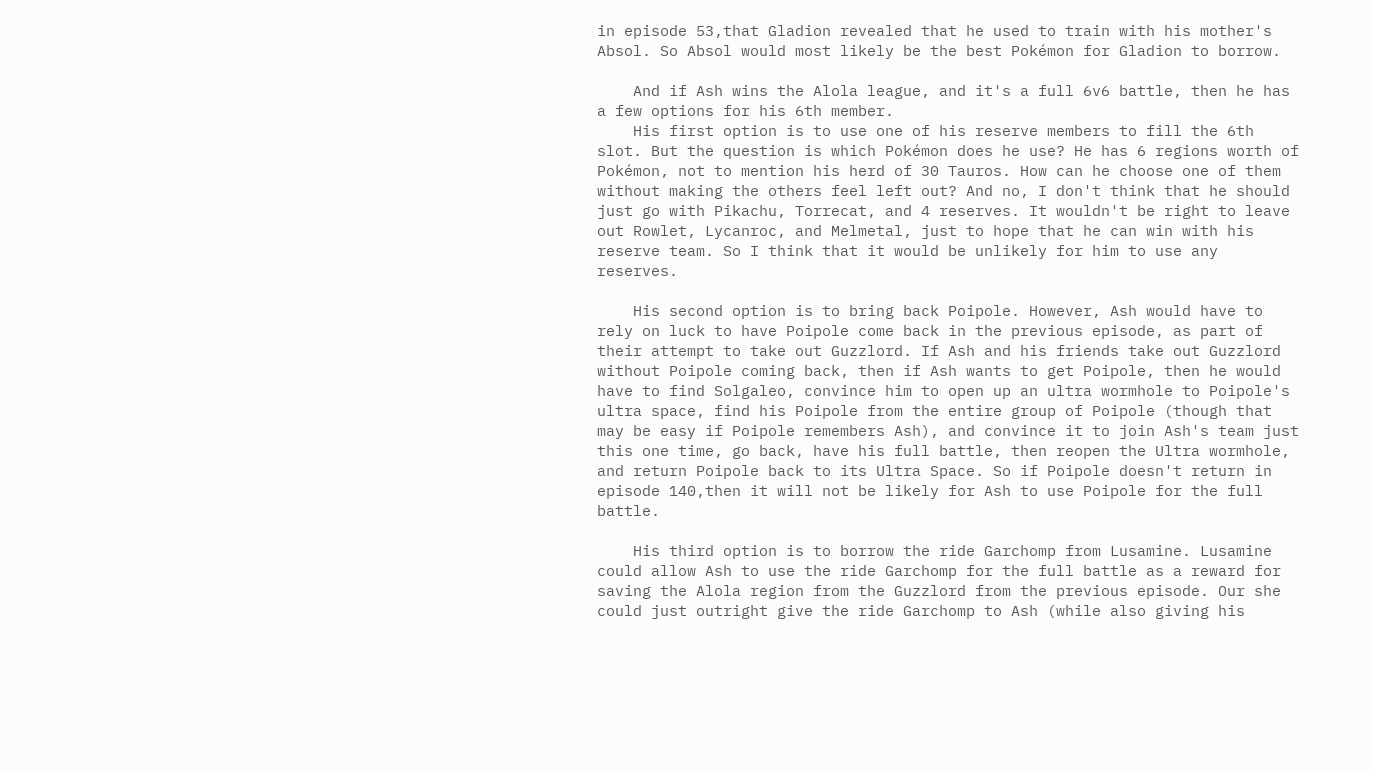in episode 53,that Gladion revealed that he used to train with his mother's Absol. So Absol would most likely be the best Pokémon for Gladion to borrow.

    And if Ash wins the Alola league, and it's a full 6v6 battle, then he has a few options for his 6th member.
    His first option is to use one of his reserve members to fill the 6th slot. But the question is which Pokémon does he use? He has 6 regions worth of Pokémon, not to mention his herd of 30 Tauros. How can he choose one of them without making the others feel left out? And no, I don't think that he should just go with Pikachu, Torrecat, and 4 reserves. It wouldn't be right to leave out Rowlet, Lycanroc, and Melmetal, just to hope that he can win with his reserve team. So I think that it would be unlikely for him to use any reserves.

    His second option is to bring back Poipole. However, Ash would have to rely on luck to have Poipole come back in the previous episode, as part of their attempt to take out Guzzlord. If Ash and his friends take out Guzzlord without Poipole coming back, then if Ash wants to get Poipole, then he would have to find Solgaleo, convince him to open up an ultra wormhole to Poipole's ultra space, find his Poipole from the entire group of Poipole (though that may be easy if Poipole remembers Ash), and convince it to join Ash's team just this one time, go back, have his full battle, then reopen the Ultra wormhole, and return Poipole back to its Ultra Space. So if Poipole doesn't return in episode 140,then it will not be likely for Ash to use Poipole for the full battle.

    His third option is to borrow the ride Garchomp from Lusamine. Lusamine could allow Ash to use the ride Garchomp for the full battle as a reward for saving the Alola region from the Guzzlord from the previous episode. Our she could just outright give the ride Garchomp to Ash (while also giving his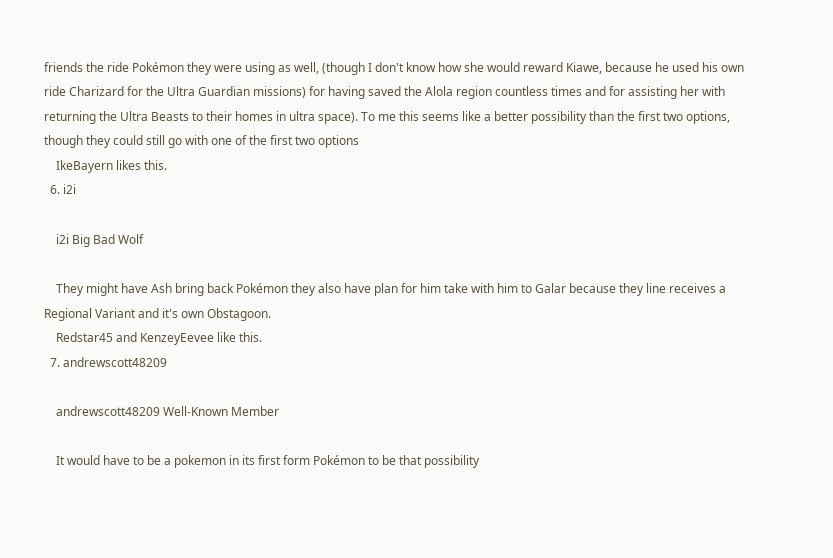friends the ride Pokémon they were using as well, (though I don't know how she would reward Kiawe, because he used his own ride Charizard for the Ultra Guardian missions) for having saved the Alola region countless times and for assisting her with returning the Ultra Beasts to their homes in ultra space). To me this seems like a better possibility than the first two options, though they could still go with one of the first two options
    IkeBayern likes this.
  6. i2i

    i2i Big Bad Wolf

    They might have Ash bring back Pokémon they also have plan for him take with him to Galar because they line receives a Regional Variant and it's own Obstagoon.
    Redstar45 and KenzeyEevee like this.
  7. andrewscott48209

    andrewscott48209 Well-Known Member

    It would have to be a pokemon in its first form Pokémon to be that possibility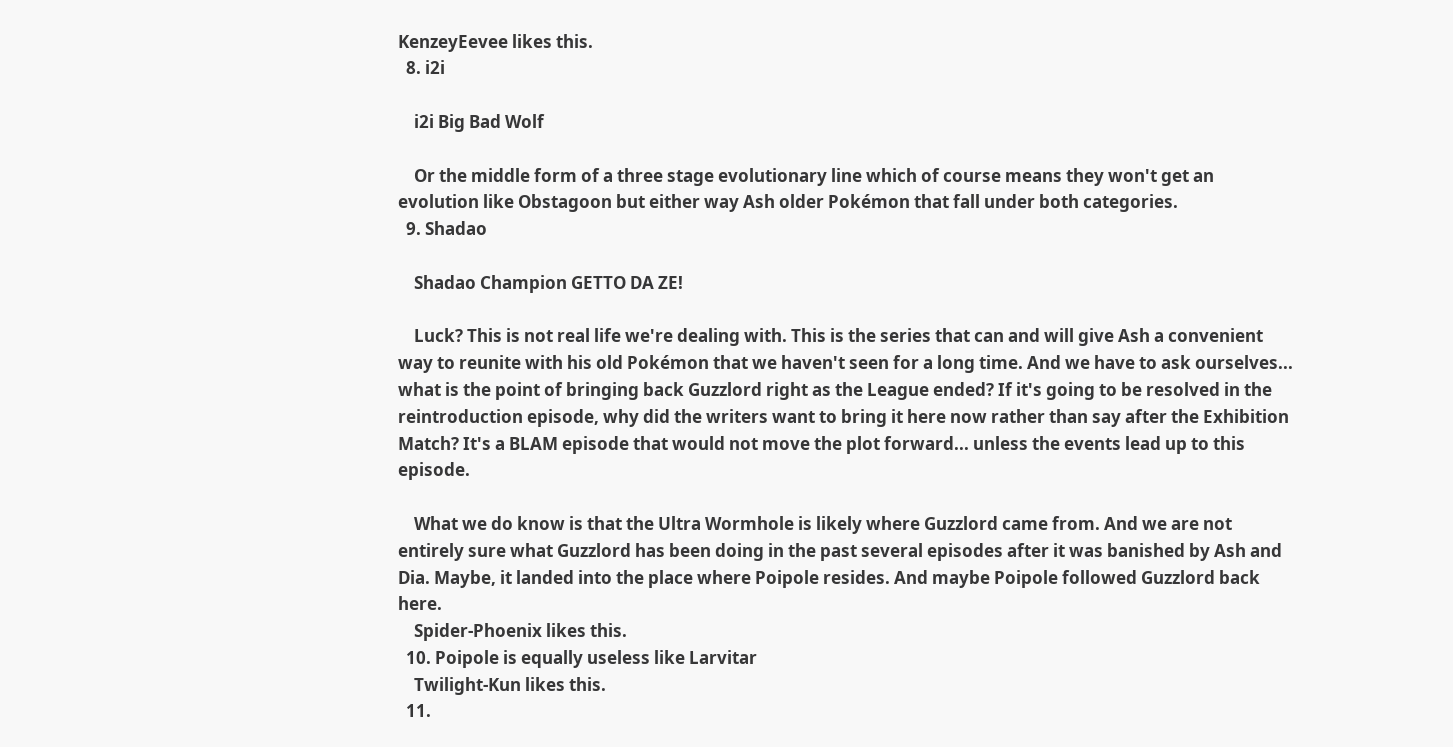KenzeyEevee likes this.
  8. i2i

    i2i Big Bad Wolf

    Or the middle form of a three stage evolutionary line which of course means they won't get an evolution like Obstagoon but either way Ash older Pokémon that fall under both categories.
  9. Shadao

    Shadao Champion GETTO DA ZE!

    Luck? This is not real life we're dealing with. This is the series that can and will give Ash a convenient way to reunite with his old Pokémon that we haven't seen for a long time. And we have to ask ourselves... what is the point of bringing back Guzzlord right as the League ended? If it's going to be resolved in the reintroduction episode, why did the writers want to bring it here now rather than say after the Exhibition Match? It's a BLAM episode that would not move the plot forward... unless the events lead up to this episode.

    What we do know is that the Ultra Wormhole is likely where Guzzlord came from. And we are not entirely sure what Guzzlord has been doing in the past several episodes after it was banished by Ash and Dia. Maybe, it landed into the place where Poipole resides. And maybe Poipole followed Guzzlord back here.
    Spider-Phoenix likes this.
  10. Poipole is equally useless like Larvitar
    Twilight-Kun likes this.
  11.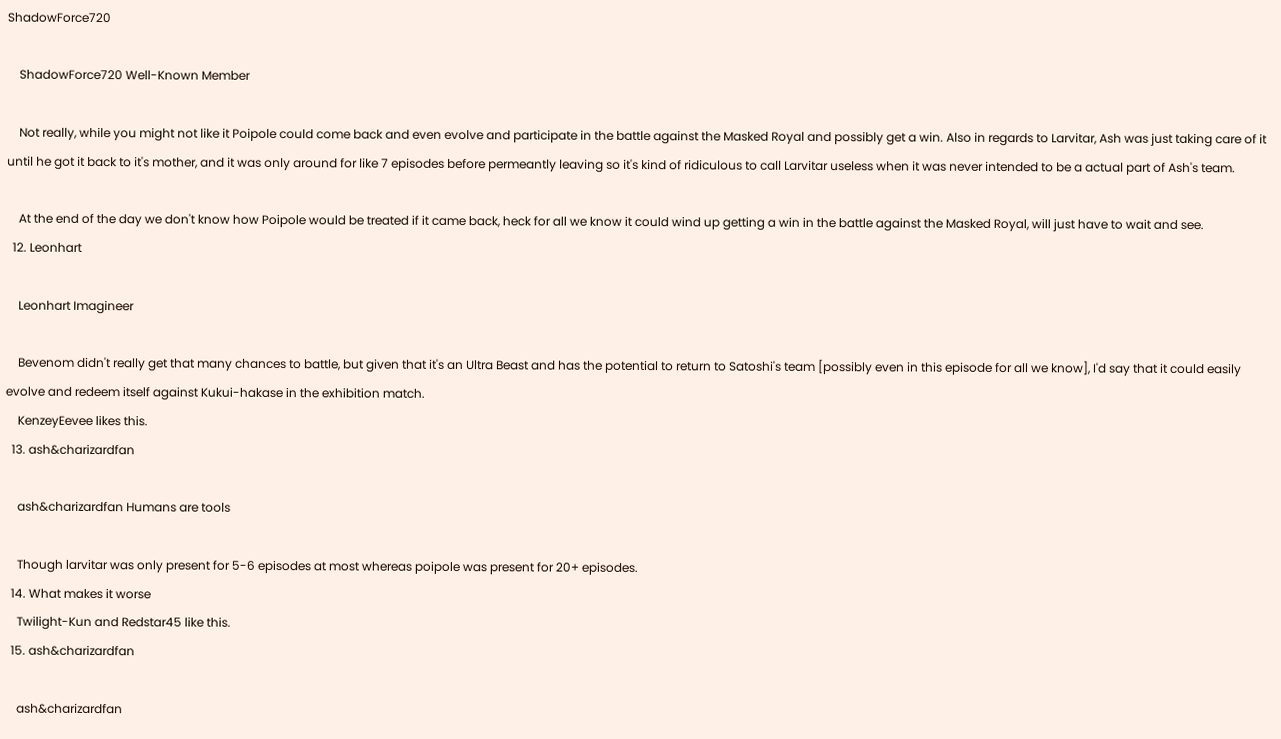ShadowForce720

    ShadowForce720 Well-Known Member

    Not really, while you might not like it Poipole could come back and even evolve and participate in the battle against the Masked Royal and possibly get a win. Also in regards to Larvitar, Ash was just taking care of it until he got it back to it's mother, and it was only around for like 7 episodes before permeantly leaving so it's kind of ridiculous to call Larvitar useless when it was never intended to be a actual part of Ash's team.

    At the end of the day we don't know how Poipole would be treated if it came back, heck for all we know it could wind up getting a win in the battle against the Masked Royal, will just have to wait and see.
  12. Leonhart

    Leonhart Imagineer

    Bevenom didn't really get that many chances to battle, but given that it's an Ultra Beast and has the potential to return to Satoshi's team [possibly even in this episode for all we know], I'd say that it could easily evolve and redeem itself against Kukui-hakase in the exhibition match.
    KenzeyEevee likes this.
  13. ash&charizardfan

    ash&charizardfan Humans are tools

    Though larvitar was only present for 5-6 episodes at most whereas poipole was present for 20+ episodes.
  14. What makes it worse
    Twilight-Kun and Redstar45 like this.
  15. ash&charizardfan

    ash&charizardfan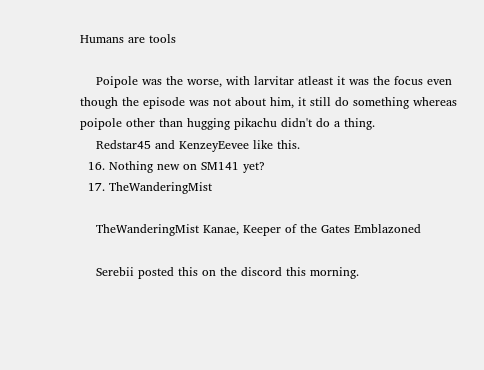Humans are tools

    Poipole was the worse, with larvitar atleast it was the focus even though the episode was not about him, it still do something whereas poipole other than hugging pikachu didn't do a thing.
    Redstar45 and KenzeyEevee like this.
  16. Nothing new on SM141 yet?
  17. TheWanderingMist

    TheWanderingMist Kanae, Keeper of the Gates Emblazoned

    Serebii posted this on the discord this morning.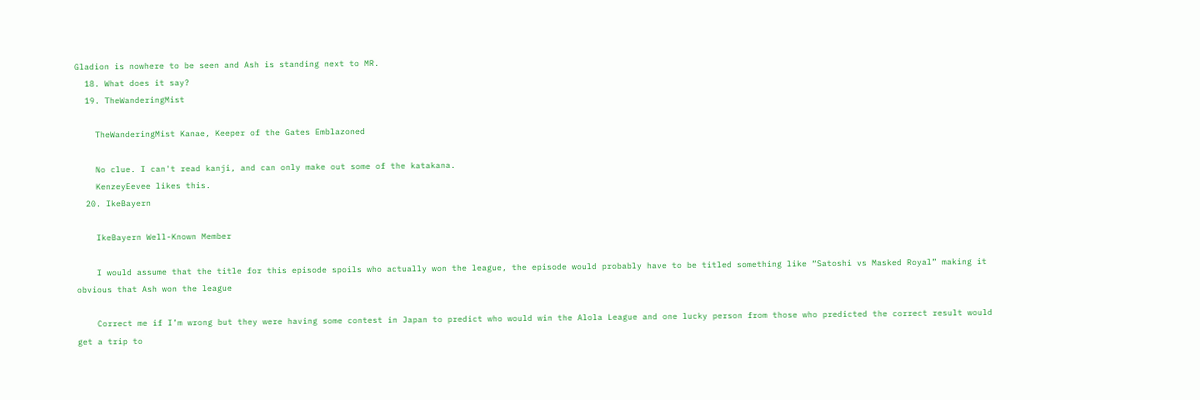Gladion is nowhere to be seen and Ash is standing next to MR.
  18. What does it say?
  19. TheWanderingMist

    TheWanderingMist Kanae, Keeper of the Gates Emblazoned

    No clue. I can't read kanji, and can only make out some of the katakana.
    KenzeyEevee likes this.
  20. IkeBayern

    IkeBayern Well-Known Member

    I would assume that the title for this episode spoils who actually won the league, the episode would probably have to be titled something like “Satoshi vs Masked Royal” making it obvious that Ash won the league

    Correct me if I’m wrong but they were having some contest in Japan to predict who would win the Alola League and one lucky person from those who predicted the correct result would get a trip to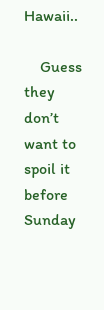Hawaii..

    Guess they don’t want to spoil it before Sunday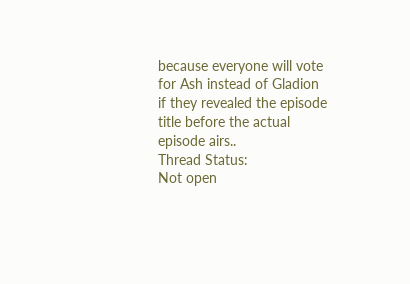because everyone will vote for Ash instead of Gladion if they revealed the episode title before the actual episode airs..
Thread Status:
Not open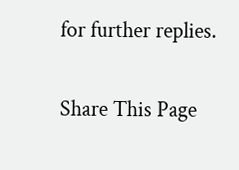for further replies.

Share This Page